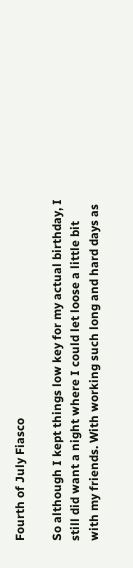Fourth of July Fiasco

So although I kept things low key for my actual birthday, I still did want a night where I could let loose a little bit with my friends. With working such long and hard days as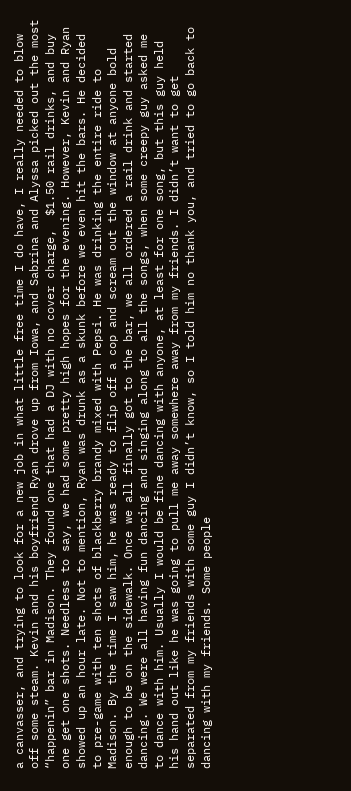a canvasser, and trying to look for a new job in what little free time I do have, I really needed to blow off some steam. Kevin and his boyfriend Ryan drove up from Iowa, and Sabrina and Alyssa picked out the most “happenin” bar in Madison. They found one that had a DJ with no cover charge,  $1.50 rail drinks, and buy one get one shots. Needless to say, we had some pretty high hopes for the evening. However, Kevin and Ryan showed up an hour late. Not to mention, Ryan was drunk as a skunk before we even hit the bars. He decided to pre-game with ten shots of blackberry brandy mixed with Pepsi. He was drinking the entire ride to Madison. By the time I saw him, he was ready to flip off a cop and scream out the window at anyone bold enough to be on the sidewalk. Once we all finally got to the bar, we all ordered a rail drink and started dancing. We were all having fun dancing and singing along to all the songs, when some creepy guy asked me to dance with him. Usually I would be fine dancing with anyone, at least for one song, but this guy held his hand out like he was going to pull me away somewhere away from my friends. I didn’t want to get separated from my friends with some guy I didn’t know, so I told him no thank you, and tried to go back to dancing with my friends. Some people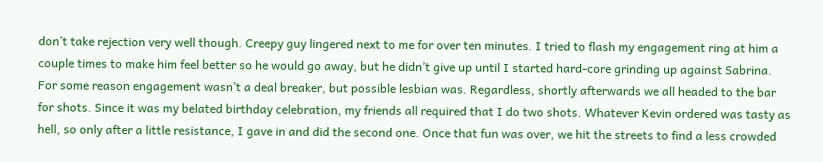don’t take rejection very well though. Creepy guy lingered next to me for over ten minutes. I tried to flash my engagement ring at him a couple times to make him feel better so he would go away, but he didn’t give up until I started hard-core grinding up against Sabrina. For some reason engagement wasn’t a deal breaker, but possible lesbian was. Regardless, shortly afterwards we all headed to the bar for shots. Since it was my belated birthday celebration, my friends all required that I do two shots. Whatever Kevin ordered was tasty as hell, so only after a little resistance, I gave in and did the second one. Once that fun was over, we hit the streets to find a less crowded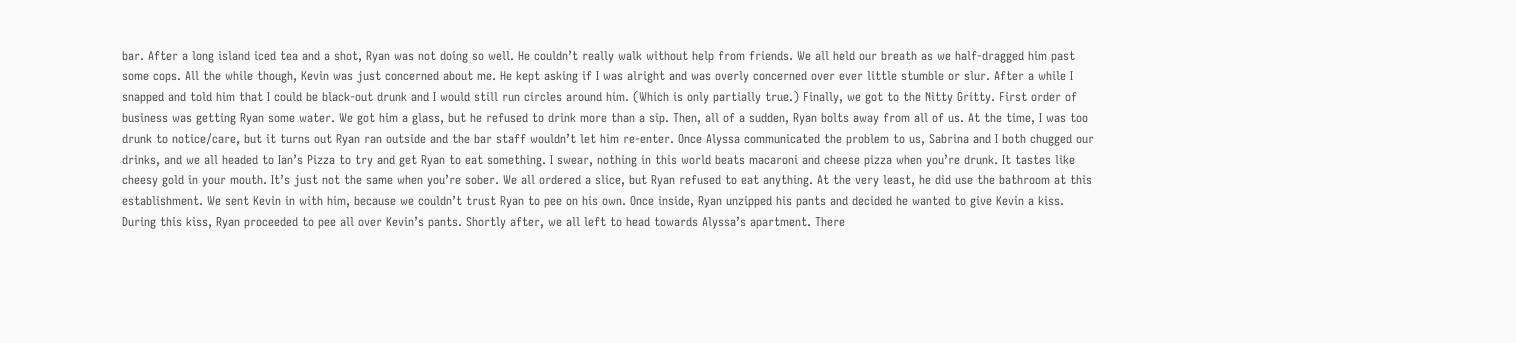bar. After a long island iced tea and a shot, Ryan was not doing so well. He couldn’t really walk without help from friends. We all held our breath as we half-dragged him past some cops. All the while though, Kevin was just concerned about me. He kept asking if I was alright and was overly concerned over ever little stumble or slur. After a while I snapped and told him that I could be black-out drunk and I would still run circles around him. (Which is only partially true.) Finally, we got to the Nitty Gritty. First order of business was getting Ryan some water. We got him a glass, but he refused to drink more than a sip. Then, all of a sudden, Ryan bolts away from all of us. At the time, I was too drunk to notice/care, but it turns out Ryan ran outside and the bar staff wouldn’t let him re-enter. Once Alyssa communicated the problem to us, Sabrina and I both chugged our drinks, and we all headed to Ian’s Pizza to try and get Ryan to eat something. I swear, nothing in this world beats macaroni and cheese pizza when you’re drunk. It tastes like cheesy gold in your mouth. It’s just not the same when you’re sober. We all ordered a slice, but Ryan refused to eat anything. At the very least, he did use the bathroom at this establishment. We sent Kevin in with him, because we couldn’t trust Ryan to pee on his own. Once inside, Ryan unzipped his pants and decided he wanted to give Kevin a kiss. During this kiss, Ryan proceeded to pee all over Kevin’s pants. Shortly after, we all left to head towards Alyssa’s apartment. There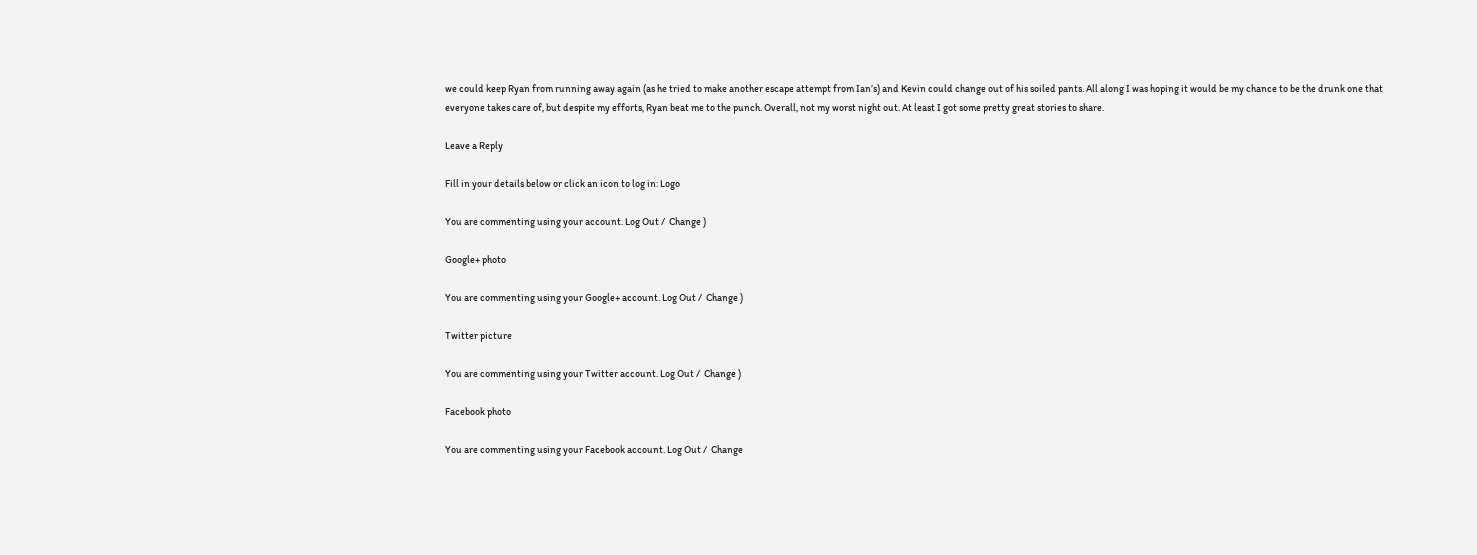we could keep Ryan from running away again (as he tried to make another escape attempt from Ian’s) and Kevin could change out of his soiled pants. All along I was hoping it would be my chance to be the drunk one that everyone takes care of, but despite my efforts, Ryan beat me to the punch. Overall, not my worst night out. At least I got some pretty great stories to share.

Leave a Reply

Fill in your details below or click an icon to log in: Logo

You are commenting using your account. Log Out /  Change )

Google+ photo

You are commenting using your Google+ account. Log Out /  Change )

Twitter picture

You are commenting using your Twitter account. Log Out /  Change )

Facebook photo

You are commenting using your Facebook account. Log Out /  Change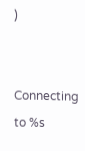)


Connecting to %s